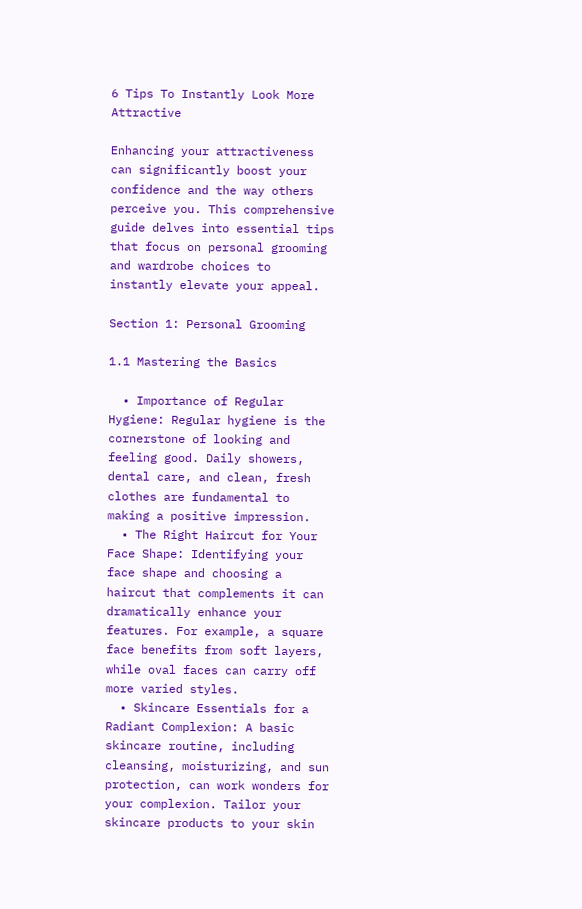6 Tips To Instantly Look More Attractive

Enhancing your attractiveness can significantly boost your confidence and the way others perceive you. This comprehensive guide delves into essential tips that focus on personal grooming and wardrobe choices to instantly elevate your appeal.

Section 1: Personal Grooming

1.1 Mastering the Basics

  • Importance of Regular Hygiene: Regular hygiene is the cornerstone of looking and feeling good. Daily showers, dental care, and clean, fresh clothes are fundamental to making a positive impression.
  • The Right Haircut for Your Face Shape: Identifying your face shape and choosing a haircut that complements it can dramatically enhance your features. For example, a square face benefits from soft layers, while oval faces can carry off more varied styles.
  • Skincare Essentials for a Radiant Complexion: A basic skincare routine, including cleansing, moisturizing, and sun protection, can work wonders for your complexion. Tailor your skincare products to your skin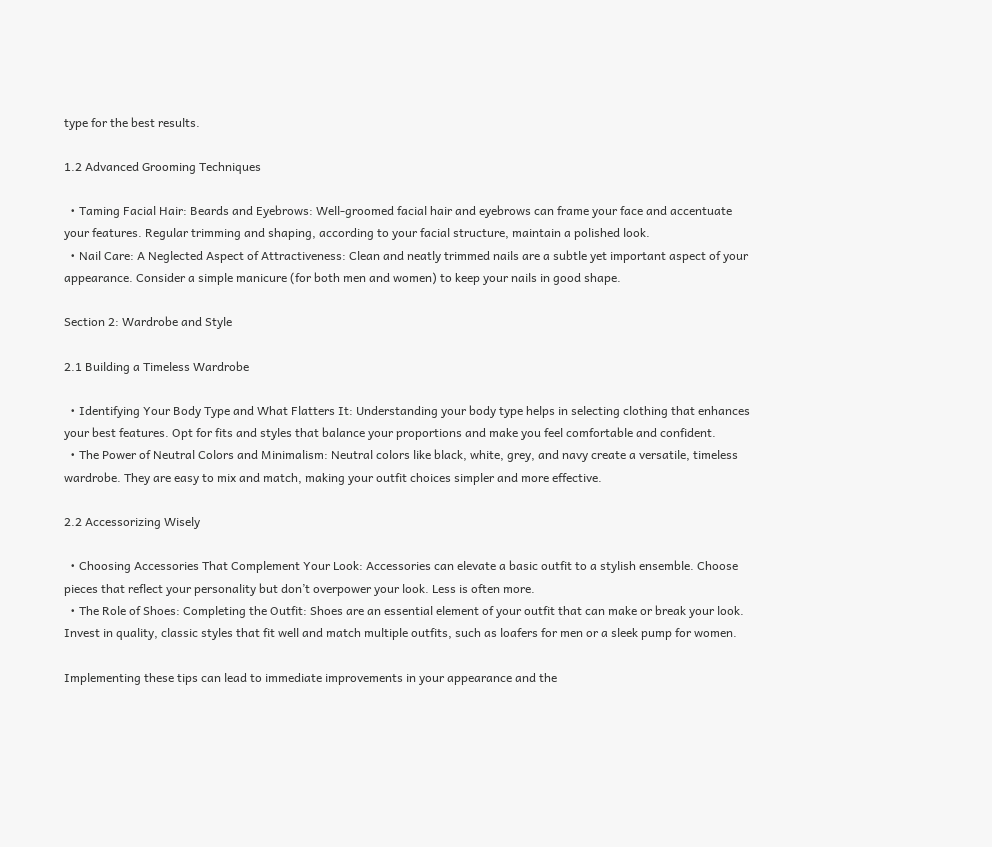type for the best results.

1.2 Advanced Grooming Techniques

  • Taming Facial Hair: Beards and Eyebrows: Well-groomed facial hair and eyebrows can frame your face and accentuate your features. Regular trimming and shaping, according to your facial structure, maintain a polished look.
  • Nail Care: A Neglected Aspect of Attractiveness: Clean and neatly trimmed nails are a subtle yet important aspect of your appearance. Consider a simple manicure (for both men and women) to keep your nails in good shape.

Section 2: Wardrobe and Style

2.1 Building a Timeless Wardrobe

  • Identifying Your Body Type and What Flatters It: Understanding your body type helps in selecting clothing that enhances your best features. Opt for fits and styles that balance your proportions and make you feel comfortable and confident.
  • The Power of Neutral Colors and Minimalism: Neutral colors like black, white, grey, and navy create a versatile, timeless wardrobe. They are easy to mix and match, making your outfit choices simpler and more effective.

2.2 Accessorizing Wisely

  • Choosing Accessories That Complement Your Look: Accessories can elevate a basic outfit to a stylish ensemble. Choose pieces that reflect your personality but don’t overpower your look. Less is often more.
  • The Role of Shoes: Completing the Outfit: Shoes are an essential element of your outfit that can make or break your look. Invest in quality, classic styles that fit well and match multiple outfits, such as loafers for men or a sleek pump for women.

Implementing these tips can lead to immediate improvements in your appearance and the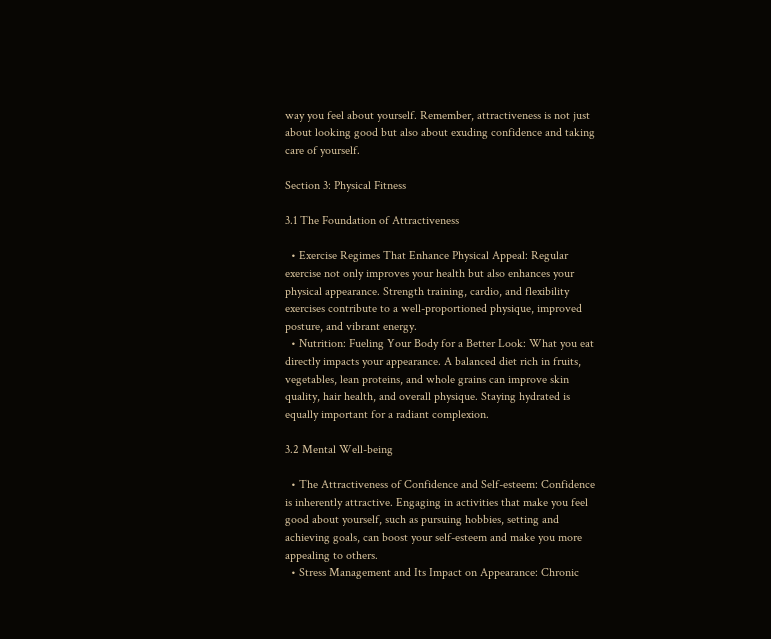way you feel about yourself. Remember, attractiveness is not just about looking good but also about exuding confidence and taking care of yourself.

Section 3: Physical Fitness

3.1 The Foundation of Attractiveness

  • Exercise Regimes That Enhance Physical Appeal: Regular exercise not only improves your health but also enhances your physical appearance. Strength training, cardio, and flexibility exercises contribute to a well-proportioned physique, improved posture, and vibrant energy.
  • Nutrition: Fueling Your Body for a Better Look: What you eat directly impacts your appearance. A balanced diet rich in fruits, vegetables, lean proteins, and whole grains can improve skin quality, hair health, and overall physique. Staying hydrated is equally important for a radiant complexion.

3.2 Mental Well-being

  • The Attractiveness of Confidence and Self-esteem: Confidence is inherently attractive. Engaging in activities that make you feel good about yourself, such as pursuing hobbies, setting and achieving goals, can boost your self-esteem and make you more appealing to others.
  • Stress Management and Its Impact on Appearance: Chronic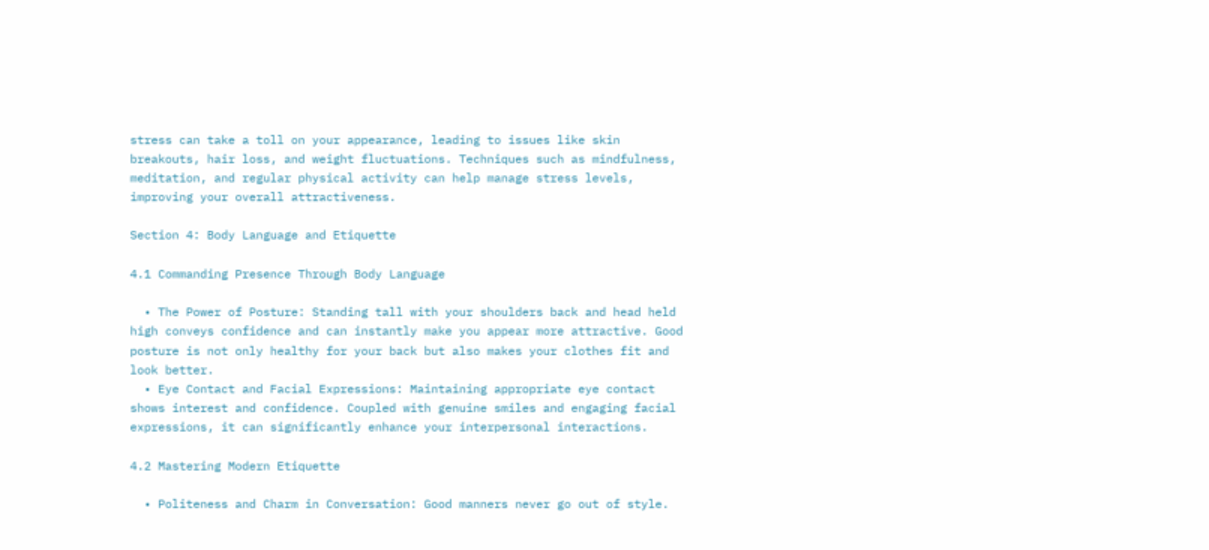stress can take a toll on your appearance, leading to issues like skin breakouts, hair loss, and weight fluctuations. Techniques such as mindfulness, meditation, and regular physical activity can help manage stress levels, improving your overall attractiveness.

Section 4: Body Language and Etiquette

4.1 Commanding Presence Through Body Language

  • The Power of Posture: Standing tall with your shoulders back and head held high conveys confidence and can instantly make you appear more attractive. Good posture is not only healthy for your back but also makes your clothes fit and look better.
  • Eye Contact and Facial Expressions: Maintaining appropriate eye contact shows interest and confidence. Coupled with genuine smiles and engaging facial expressions, it can significantly enhance your interpersonal interactions.

4.2 Mastering Modern Etiquette

  • Politeness and Charm in Conversation: Good manners never go out of style.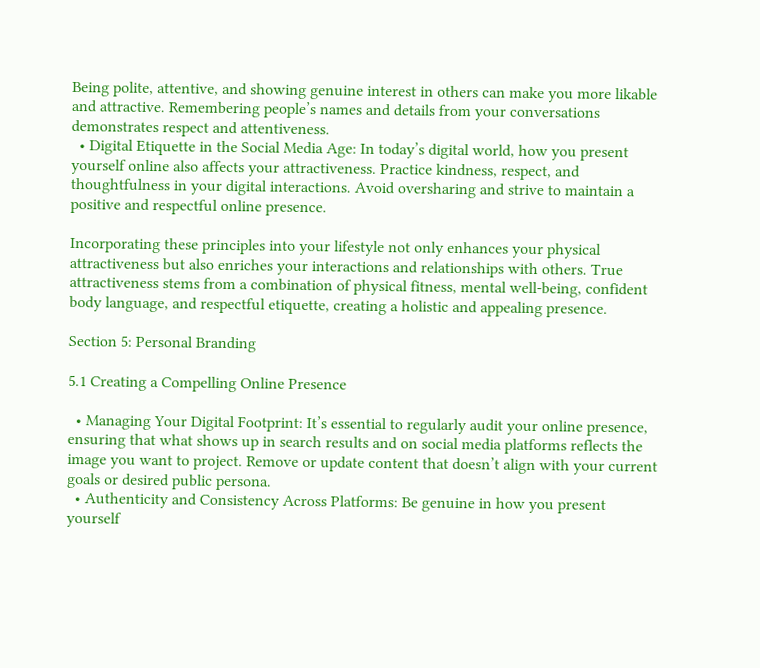Being polite, attentive, and showing genuine interest in others can make you more likable and attractive. Remembering people’s names and details from your conversations demonstrates respect and attentiveness.
  • Digital Etiquette in the Social Media Age: In today’s digital world, how you present yourself online also affects your attractiveness. Practice kindness, respect, and thoughtfulness in your digital interactions. Avoid oversharing and strive to maintain a positive and respectful online presence.

Incorporating these principles into your lifestyle not only enhances your physical attractiveness but also enriches your interactions and relationships with others. True attractiveness stems from a combination of physical fitness, mental well-being, confident body language, and respectful etiquette, creating a holistic and appealing presence.

Section 5: Personal Branding

5.1 Creating a Compelling Online Presence

  • Managing Your Digital Footprint: It’s essential to regularly audit your online presence, ensuring that what shows up in search results and on social media platforms reflects the image you want to project. Remove or update content that doesn’t align with your current goals or desired public persona.
  • Authenticity and Consistency Across Platforms: Be genuine in how you present yourself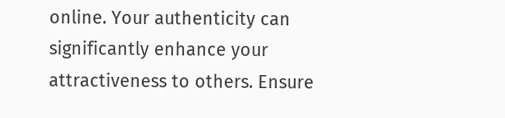online. Your authenticity can significantly enhance your attractiveness to others. Ensure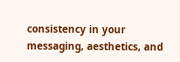consistency in your messaging, aesthetics, and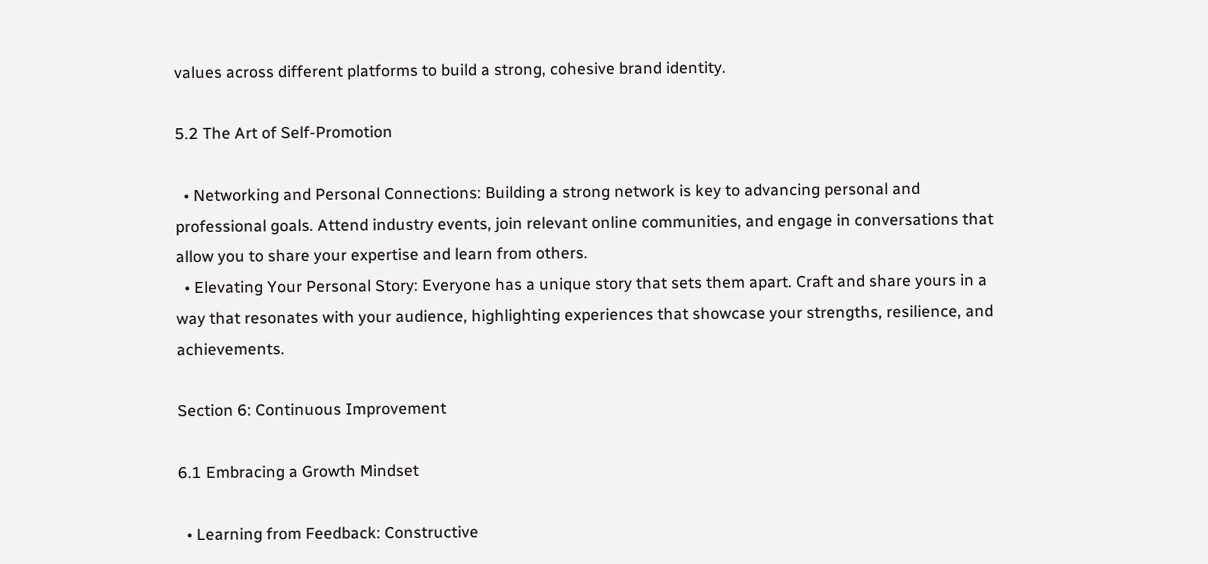values across different platforms to build a strong, cohesive brand identity.

5.2 The Art of Self-Promotion

  • Networking and Personal Connections: Building a strong network is key to advancing personal and professional goals. Attend industry events, join relevant online communities, and engage in conversations that allow you to share your expertise and learn from others.
  • Elevating Your Personal Story: Everyone has a unique story that sets them apart. Craft and share yours in a way that resonates with your audience, highlighting experiences that showcase your strengths, resilience, and achievements.

Section 6: Continuous Improvement

6.1 Embracing a Growth Mindset

  • Learning from Feedback: Constructive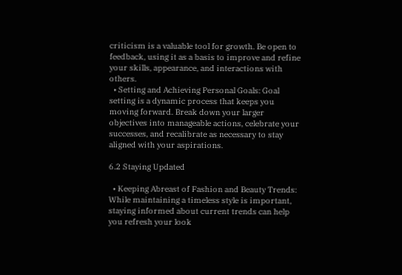criticism is a valuable tool for growth. Be open to feedback, using it as a basis to improve and refine your skills, appearance, and interactions with others.
  • Setting and Achieving Personal Goals: Goal setting is a dynamic process that keeps you moving forward. Break down your larger objectives into manageable actions, celebrate your successes, and recalibrate as necessary to stay aligned with your aspirations.

6.2 Staying Updated

  • Keeping Abreast of Fashion and Beauty Trends: While maintaining a timeless style is important, staying informed about current trends can help you refresh your look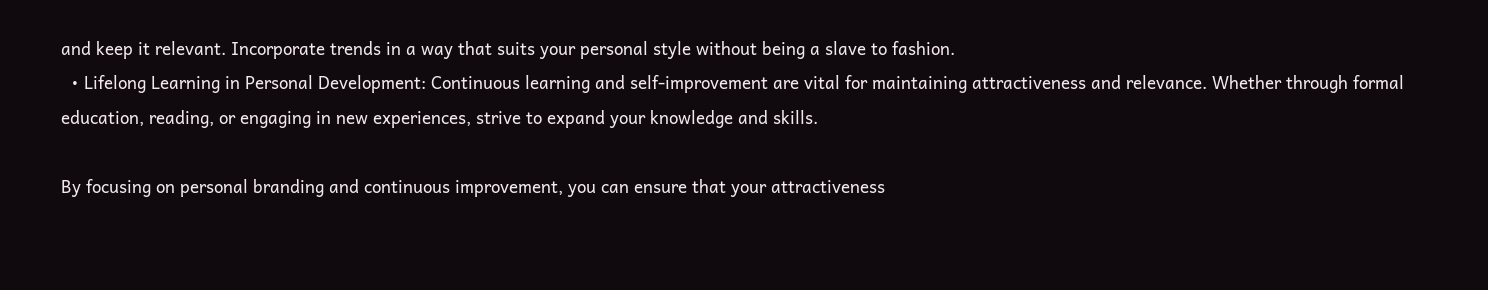and keep it relevant. Incorporate trends in a way that suits your personal style without being a slave to fashion.
  • Lifelong Learning in Personal Development: Continuous learning and self-improvement are vital for maintaining attractiveness and relevance. Whether through formal education, reading, or engaging in new experiences, strive to expand your knowledge and skills.

By focusing on personal branding and continuous improvement, you can ensure that your attractiveness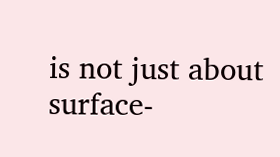is not just about surface-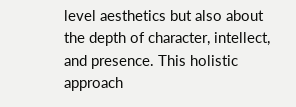level aesthetics but also about the depth of character, intellect, and presence. This holistic approach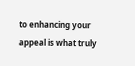to enhancing your appeal is what truly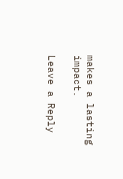makes a lasting impact.

Leave a Reply